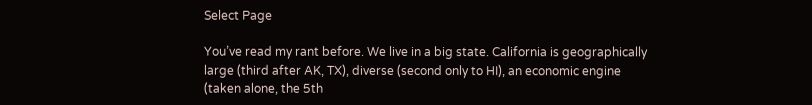Select Page

You’ve read my rant before. We live in a big state. California is geographically large (third after AK, TX), diverse (second only to HI), an economic engine (taken alone, the 5th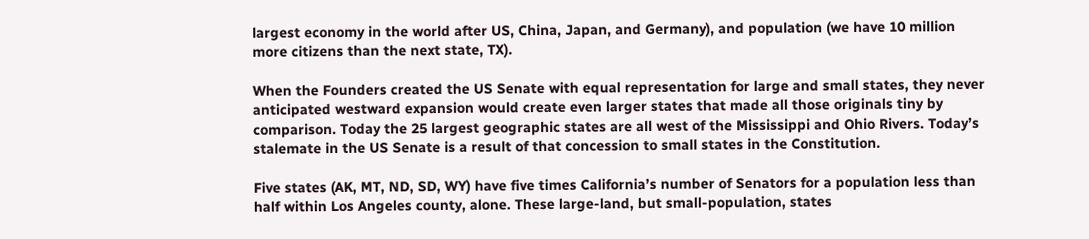largest economy in the world after US, China, Japan, and Germany), and population (we have 10 million more citizens than the next state, TX).

When the Founders created the US Senate with equal representation for large and small states, they never anticipated westward expansion would create even larger states that made all those originals tiny by comparison. Today the 25 largest geographic states are all west of the Mississippi and Ohio Rivers. Today’s stalemate in the US Senate is a result of that concession to small states in the Constitution.

Five states (AK, MT, ND, SD, WY) have five times California’s number of Senators for a population less than half within Los Angeles county, alone. These large-land, but small-population, states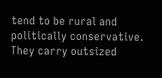tend to be rural and politically conservative. They carry outsized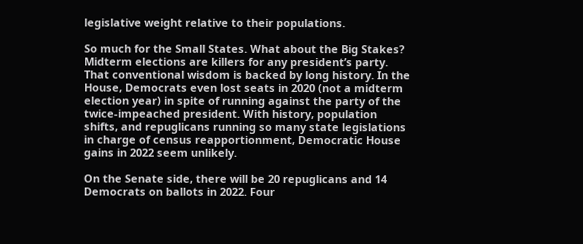legislative weight relative to their populations.

So much for the Small States. What about the Big Stakes? Midterm elections are killers for any president’s party. That conventional wisdom is backed by long history. In the House, Democrats even lost seats in 2020 (not a midterm election year) in spite of running against the party of the twice-impeached president. With history, population shifts, and repuglicans running so many state legislations in charge of census reapportionment, Democratic House gains in 2022 seem unlikely.

On the Senate side, there will be 20 repuglicans and 14 Democrats on ballots in 2022. Four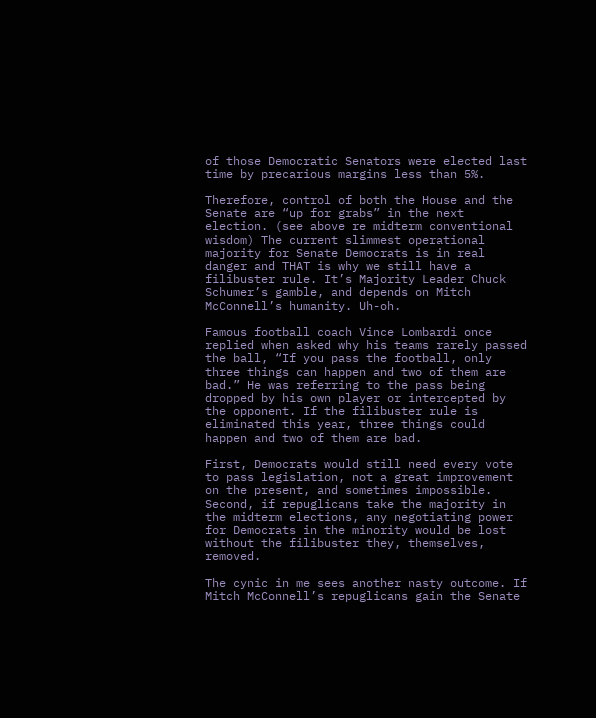of those Democratic Senators were elected last time by precarious margins less than 5%.

Therefore, control of both the House and the Senate are “up for grabs” in the next election. (see above re midterm conventional wisdom) The current slimmest operational majority for Senate Democrats is in real danger and THAT is why we still have a filibuster rule. It’s Majority Leader Chuck Schumer’s gamble, and depends on Mitch McConnell’s humanity. Uh-oh.

Famous football coach Vince Lombardi once replied when asked why his teams rarely passed the ball, “If you pass the football, only three things can happen and two of them are bad.” He was referring to the pass being dropped by his own player or intercepted by the opponent. If the filibuster rule is eliminated this year, three things could happen and two of them are bad.

First, Democrats would still need every vote to pass legislation, not a great improvement on the present, and sometimes impossible. Second, if repuglicans take the majority in the midterm elections, any negotiating power for Democrats in the minority would be lost without the filibuster they, themselves, removed.

The cynic in me sees another nasty outcome. If Mitch McConnell’s repuglicans gain the Senate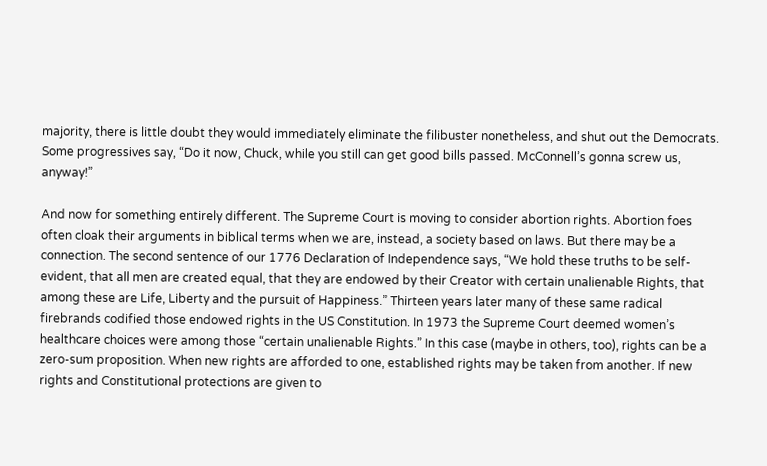majority, there is little doubt they would immediately eliminate the filibuster nonetheless, and shut out the Democrats. Some progressives say, “Do it now, Chuck, while you still can get good bills passed. McConnell’s gonna screw us, anyway!”

And now for something entirely different. The Supreme Court is moving to consider abortion rights. Abortion foes often cloak their arguments in biblical terms when we are, instead, a society based on laws. But there may be a connection. The second sentence of our 1776 Declaration of Independence says, “We hold these truths to be self-evident, that all men are created equal, that they are endowed by their Creator with certain unalienable Rights, that among these are Life, Liberty and the pursuit of Happiness.” Thirteen years later many of these same radical firebrands codified those endowed rights in the US Constitution. In 1973 the Supreme Court deemed women’s healthcare choices were among those “certain unalienable Rights.” In this case (maybe in others, too), rights can be a zero-sum proposition. When new rights are afforded to one, established rights may be taken from another. If new rights and Constitutional protections are given to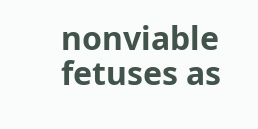nonviable fetuses as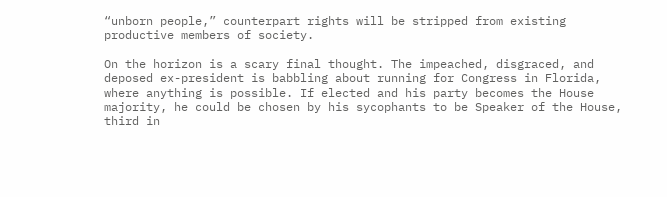“unborn people,” counterpart rights will be stripped from existing productive members of society.

On the horizon is a scary final thought. The impeached, disgraced, and deposed ex-president is babbling about running for Congress in Florida, where anything is possible. If elected and his party becomes the House majority, he could be chosen by his sycophants to be Speaker of the House, third in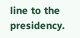line to the presidency.